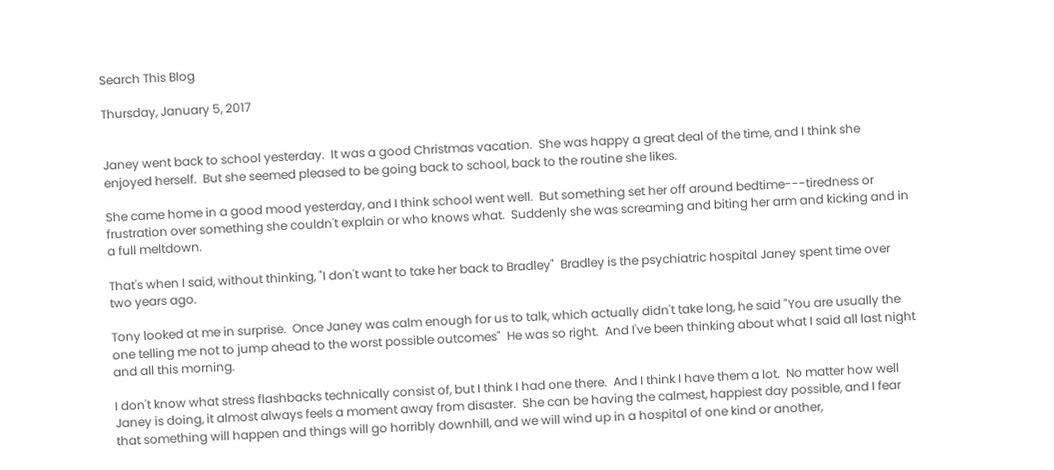Search This Blog

Thursday, January 5, 2017


Janey went back to school yesterday.  It was a good Christmas vacation.  She was happy a great deal of the time, and I think she enjoyed herself.  But she seemed pleased to be going back to school, back to the routine she likes.

She came home in a good mood yesterday, and I think school went well.  But something set her off around bedtime---tiredness or frustration over something she couldn't explain or who knows what.  Suddenly she was screaming and biting her arm and kicking and in a full meltdown.

That's when I said, without thinking, "I don't want to take her back to Bradley"  Bradley is the psychiatric hospital Janey spent time over two years ago.

Tony looked at me in surprise.  Once Janey was calm enough for us to talk, which actually didn't take long, he said "You are usually the one telling me not to jump ahead to the worst possible outcomes"  He was so right.  And I've been thinking about what I said all last night and all this morning.

I don't know what stress flashbacks technically consist of, but I think I had one there.  And I think I have them a lot.  No matter how well Janey is doing, it almost always feels a moment away from disaster.  She can be having the calmest, happiest day possible, and I fear that something will happen and things will go horribly downhill, and we will wind up in a hospital of one kind or another,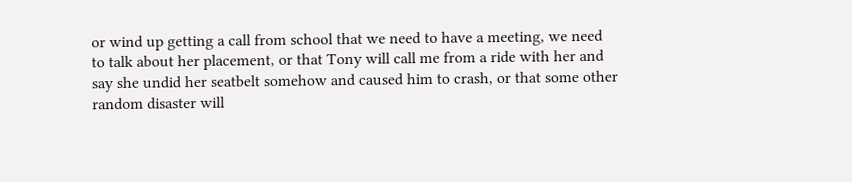or wind up getting a call from school that we need to have a meeting, we need to talk about her placement, or that Tony will call me from a ride with her and say she undid her seatbelt somehow and caused him to crash, or that some other random disaster will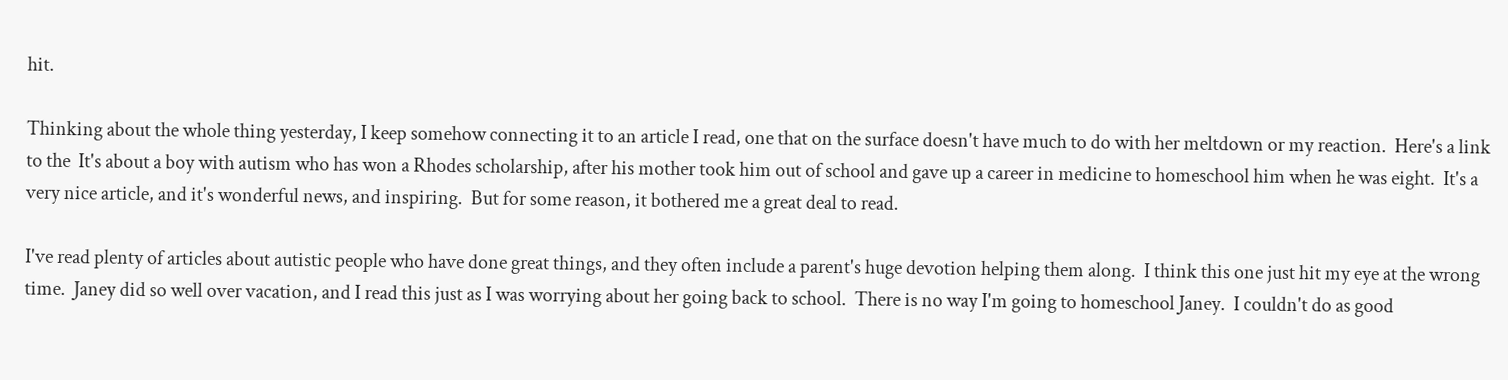hit.

Thinking about the whole thing yesterday, I keep somehow connecting it to an article I read, one that on the surface doesn't have much to do with her meltdown or my reaction.  Here's a link to the  It's about a boy with autism who has won a Rhodes scholarship, after his mother took him out of school and gave up a career in medicine to homeschool him when he was eight.  It's a very nice article, and it's wonderful news, and inspiring.  But for some reason, it bothered me a great deal to read.

I've read plenty of articles about autistic people who have done great things, and they often include a parent's huge devotion helping them along.  I think this one just hit my eye at the wrong time.  Janey did so well over vacation, and I read this just as I was worrying about her going back to school.  There is no way I'm going to homeschool Janey.  I couldn't do as good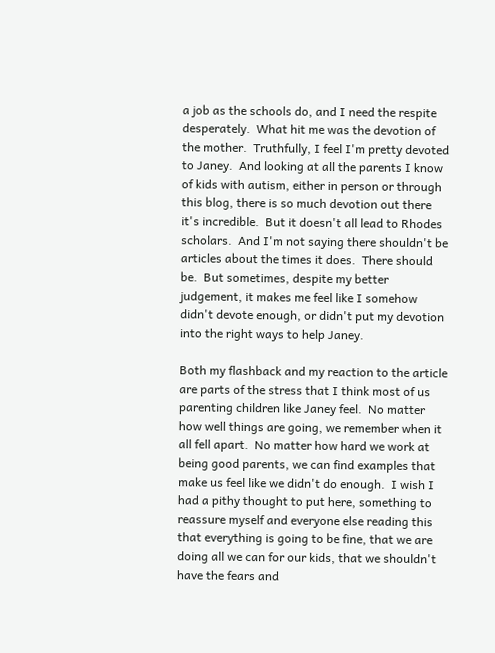a job as the schools do, and I need the respite desperately.  What hit me was the devotion of the mother.  Truthfully, I feel I'm pretty devoted to Janey.  And looking at all the parents I know of kids with autism, either in person or through this blog, there is so much devotion out there it's incredible.  But it doesn't all lead to Rhodes scholars.  And I'm not saying there shouldn't be articles about the times it does.  There should be.  But sometimes, despite my better judgement, it makes me feel like I somehow didn't devote enough, or didn't put my devotion into the right ways to help Janey.

Both my flashback and my reaction to the article are parts of the stress that I think most of us parenting children like Janey feel.  No matter how well things are going, we remember when it all fell apart.  No matter how hard we work at being good parents, we can find examples that make us feel like we didn't do enough.  I wish I had a pithy thought to put here, something to reassure myself and everyone else reading this that everything is going to be fine, that we are doing all we can for our kids, that we shouldn't have the fears and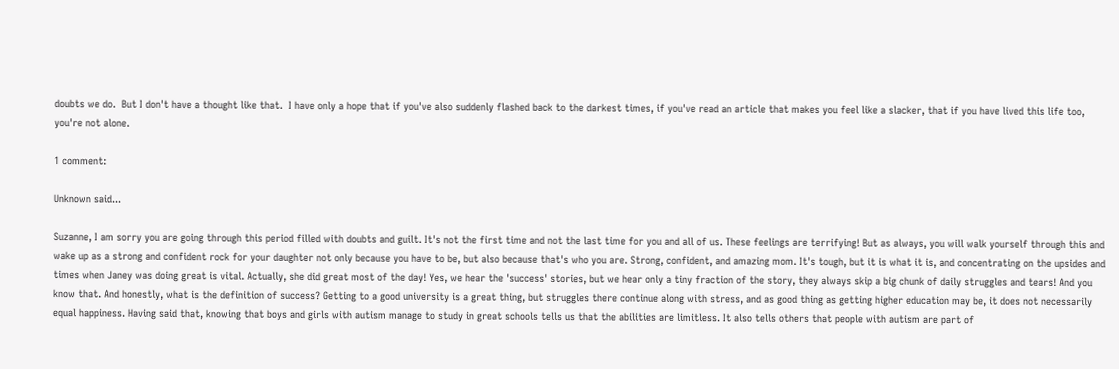doubts we do.  But I don't have a thought like that.  I have only a hope that if you've also suddenly flashed back to the darkest times, if you've read an article that makes you feel like a slacker, that if you have lived this life too, you're not alone.

1 comment:

Unknown said...

Suzanne, I am sorry you are going through this period filled with doubts and guilt. It's not the first time and not the last time for you and all of us. These feelings are terrifying! But as always, you will walk yourself through this and wake up as a strong and confident rock for your daughter not only because you have to be, but also because that's who you are. Strong, confident, and amazing mom. It's tough, but it is what it is, and concentrating on the upsides and times when Janey was doing great is vital. Actually, she did great most of the day! Yes, we hear the 'success' stories, but we hear only a tiny fraction of the story, they always skip a big chunk of daily struggles and tears! And you know that. And honestly, what is the definition of success? Getting to a good university is a great thing, but struggles there continue along with stress, and as good thing as getting higher education may be, it does not necessarily equal happiness. Having said that, knowing that boys and girls with autism manage to study in great schools tells us that the abilities are limitless. It also tells others that people with autism are part of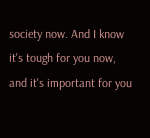society now. And I know it's tough for you now, and it's important for you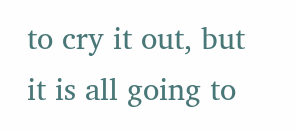to cry it out, but it is all going to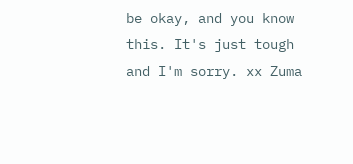be okay, and you know this. It's just tough and I'm sorry. xx Zuma